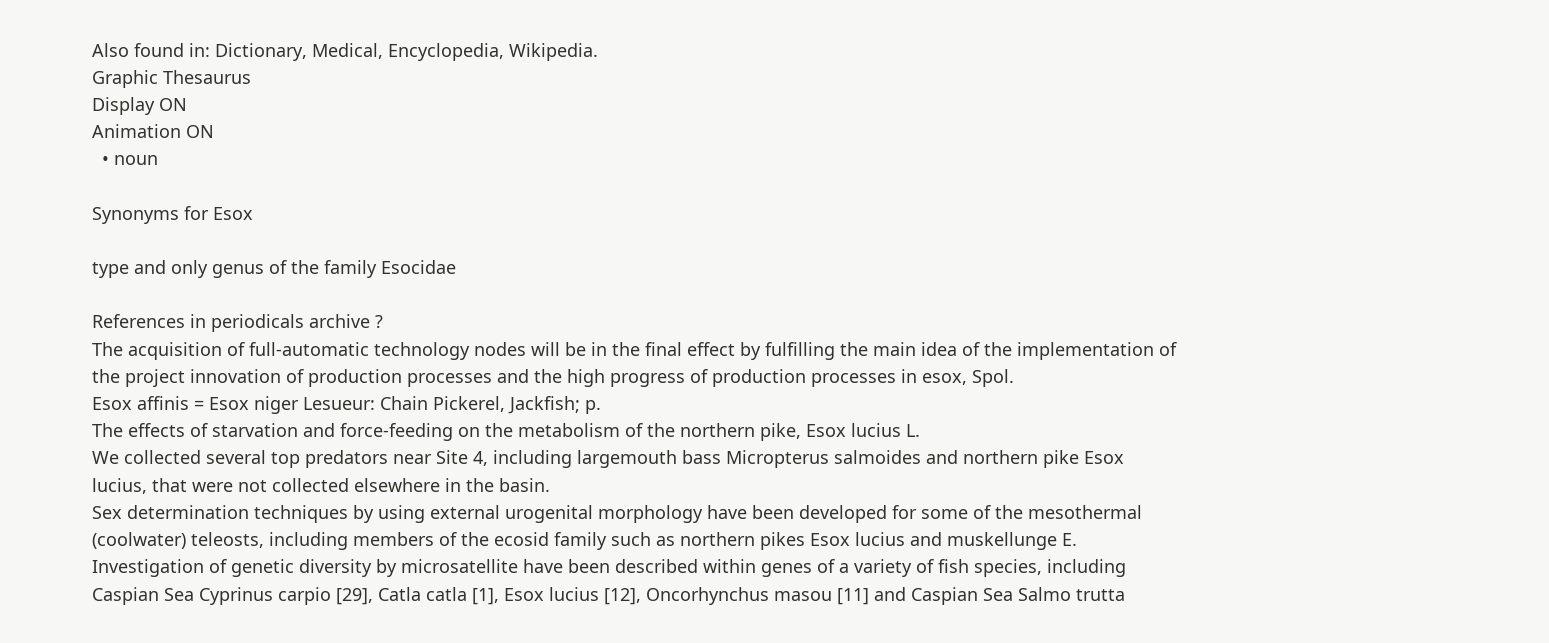Also found in: Dictionary, Medical, Encyclopedia, Wikipedia.
Graphic Thesaurus
Display ON
Animation ON
  • noun

Synonyms for Esox

type and only genus of the family Esocidae

References in periodicals archive ?
The acquisition of full-automatic technology nodes will be in the final effect by fulfilling the main idea of the implementation of the project innovation of production processes and the high progress of production processes in esox, Spol.
Esox affinis = Esox niger Lesueur: Chain Pickerel, Jackfish; p.
The effects of starvation and force-feeding on the metabolism of the northern pike, Esox lucius L.
We collected several top predators near Site 4, including largemouth bass Micropterus salmoides and northern pike Esox lucius, that were not collected elsewhere in the basin.
Sex determination techniques by using external urogenital morphology have been developed for some of the mesothermal (coolwater) teleosts, including members of the ecosid family such as northern pikes Esox lucius and muskellunge E.
Investigation of genetic diversity by microsatellite have been described within genes of a variety of fish species, including Caspian Sea Cyprinus carpio [29], Catla catla [1], Esox lucius [12], Oncorhynchus masou [11] and Caspian Sea Salmo trutta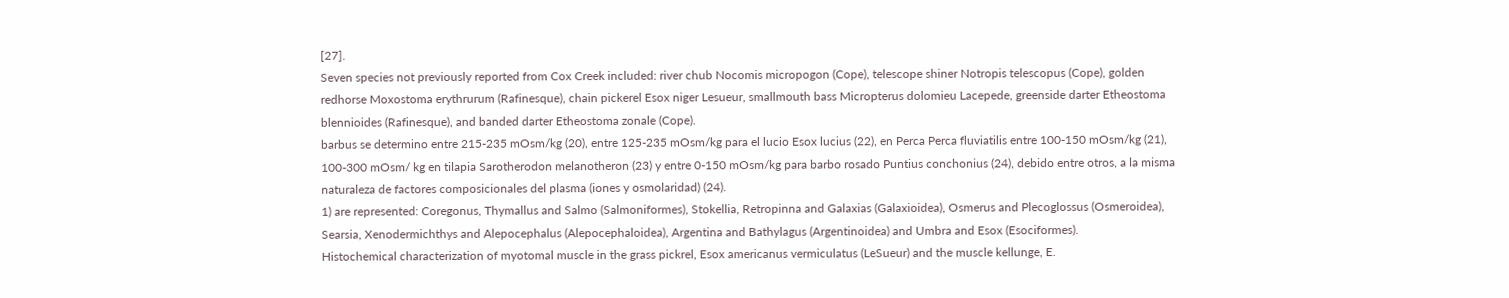[27].
Seven species not previously reported from Cox Creek included: river chub Nocomis micropogon (Cope), telescope shiner Notropis telescopus (Cope), golden redhorse Moxostoma erythrurum (Rafinesque), chain pickerel Esox niger Lesueur, smallmouth bass Micropterus dolomieu Lacepede, greenside darter Etheostoma blennioides (Rafinesque), and banded darter Etheostoma zonale (Cope).
barbus se determino entre 215-235 mOsm/kg (20), entre 125-235 mOsm/kg para el lucio Esox lucius (22), en Perca Perca fluviatilis entre 100-150 mOsm/kg (21), 100-300 mOsm/ kg en tilapia Sarotherodon melanotheron (23) y entre 0-150 mOsm/kg para barbo rosado Puntius conchonius (24), debido entre otros, a la misma naturaleza de factores composicionales del plasma (iones y osmolaridad) (24).
1) are represented: Coregonus, Thymallus and Salmo (Salmoniformes), Stokellia, Retropinna and Galaxias (Galaxioidea), Osmerus and Plecoglossus (Osmeroidea), Searsia, Xenodermichthys and Alepocephalus (Alepocephaloidea), Argentina and Bathylagus (Argentinoidea) and Umbra and Esox (Esociformes).
Histochemical characterization of myotomal muscle in the grass pickrel, Esox americanus vermiculatus (LeSueur) and the muscle kellunge, E.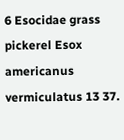6 Esocidae grass pickerel Esox americanus vermiculatus 13 37.